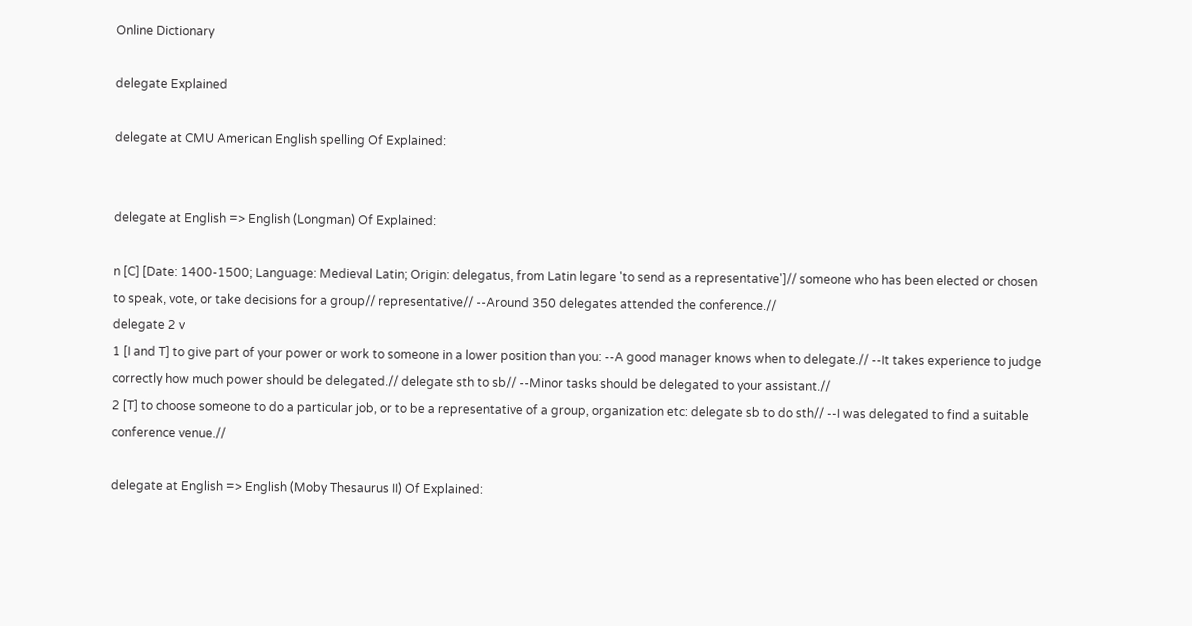Online Dictionary

delegate Explained

delegate at CMU American English spelling Of Explained:


delegate at English => English (Longman) Of Explained:

n [C] [Date: 1400-1500; Language: Medieval Latin; Origin: delegatus, from Latin legare 'to send as a representative']// someone who has been elected or chosen to speak, vote, or take decisions for a group// representative// --Around 350 delegates attended the conference.//
delegate 2 v
1 [I and T] to give part of your power or work to someone in a lower position than you: --A good manager knows when to delegate.// --It takes experience to judge correctly how much power should be delegated.// delegate sth to sb// --Minor tasks should be delegated to your assistant.//
2 [T] to choose someone to do a particular job, or to be a representative of a group, organization etc: delegate sb to do sth// --I was delegated to find a suitable conference venue.//

delegate at English => English (Moby Thesaurus II) Of Explained: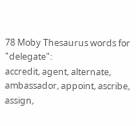78 Moby Thesaurus words for "delegate":
accredit, agent, alternate, ambassador, appoint, ascribe, assign,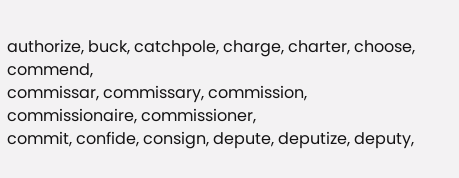authorize, buck, catchpole, charge, charter, choose, commend,
commissar, commissary, commission, commissionaire, commissioner,
commit, confide, consign, depute, deputize, deputy,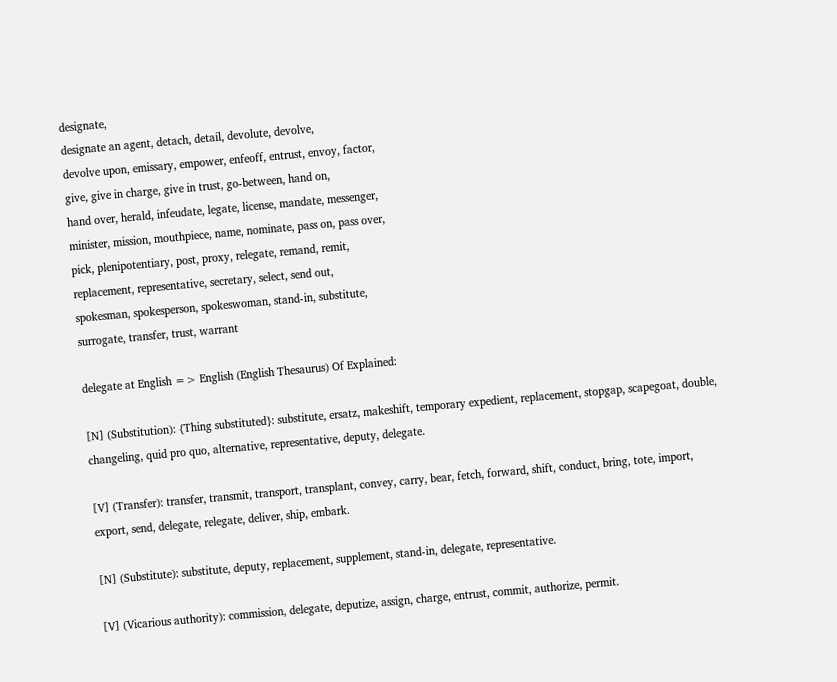designate,
designate an agent, detach, detail, devolute, devolve,
devolve upon, emissary, empower, enfeoff, entrust, envoy, factor,
give, give in charge, give in trust, go-between, hand on,
hand over, herald, infeudate, legate, license, mandate, messenger,
minister, mission, mouthpiece, name, nominate, pass on, pass over,
pick, plenipotentiary, post, proxy, relegate, remand, remit,
replacement, representative, secretary, select, send out,
spokesman, spokesperson, spokeswoman, stand-in, substitute,
surrogate, transfer, trust, warrant

delegate at English => English (English Thesaurus) Of Explained:

[N] (Substitution): {Thing substituted}: substitute, ersatz, makeshift, temporary expedient, replacement, stopgap, scapegoat, double, changeling, quid pro quo, alternative, representative, deputy, delegate.

[V] (Transfer): transfer, transmit, transport, transplant, convey, carry, bear, fetch, forward, shift, conduct, bring, tote, import, export, send, delegate, relegate, deliver, ship, embark.

[N] (Substitute): substitute, deputy, replacement, supplement, stand-in, delegate, representative.

[V] (Vicarious authority): commission, delegate, deputize, assign, charge, entrust, commit, authorize, permit.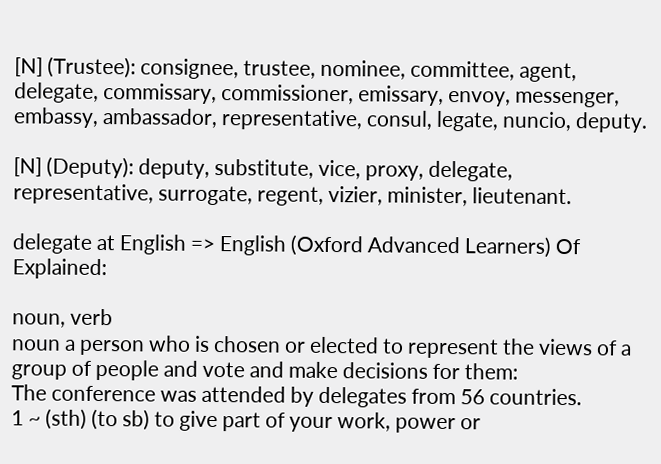[N] (Trustee): consignee, trustee, nominee, committee, agent, delegate, commissary, commissioner, emissary, envoy, messenger, embassy, ambassador, representative, consul, legate, nuncio, deputy.

[N] (Deputy): deputy, substitute, vice, proxy, delegate, representative, surrogate, regent, vizier, minister, lieutenant.

delegate at English => English (Oxford Advanced Learners) Of Explained:

noun, verb
noun a person who is chosen or elected to represent the views of a group of people and vote and make decisions for them:
The conference was attended by delegates from 56 countries.
1 ~ (sth) (to sb) to give part of your work, power or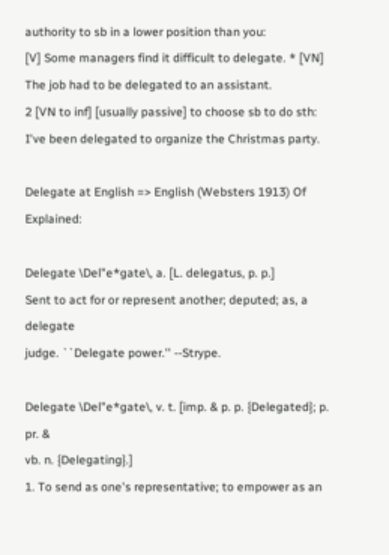authority to sb in a lower position than you:
[V] Some managers find it difficult to delegate. * [VN] The job had to be delegated to an assistant.
2 [VN to inf] [usually passive] to choose sb to do sth:
I've been delegated to organize the Christmas party.

Delegate at English => English (Websters 1913) Of Explained:

Delegate \Del"e*gate\, a. [L. delegatus, p. p.]
Sent to act for or represent another; deputed; as, a delegate
judge. ``Delegate power.'' --Strype.

Delegate \Del"e*gate\, v. t. [imp. & p. p. {Delegated}; p. pr. &
vb. n. {Delegating}.]
1. To send as one's representative; to empower as an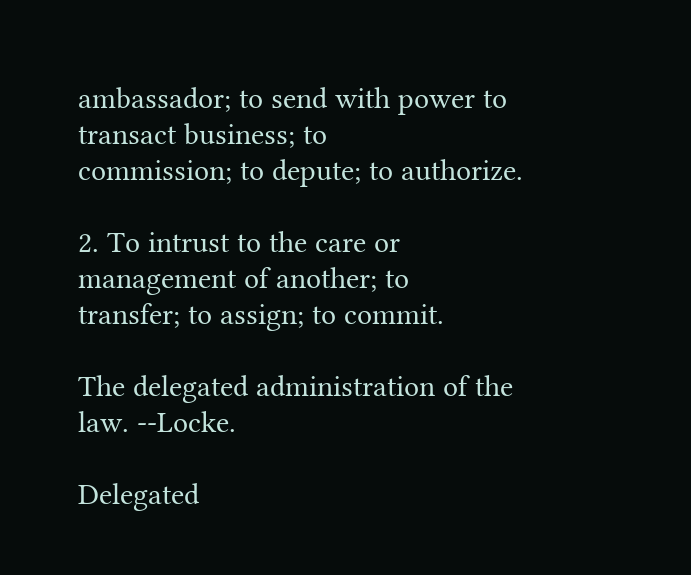ambassador; to send with power to transact business; to
commission; to depute; to authorize.

2. To intrust to the care or management of another; to
transfer; to assign; to commit.

The delegated administration of the law. --Locke.

Delegated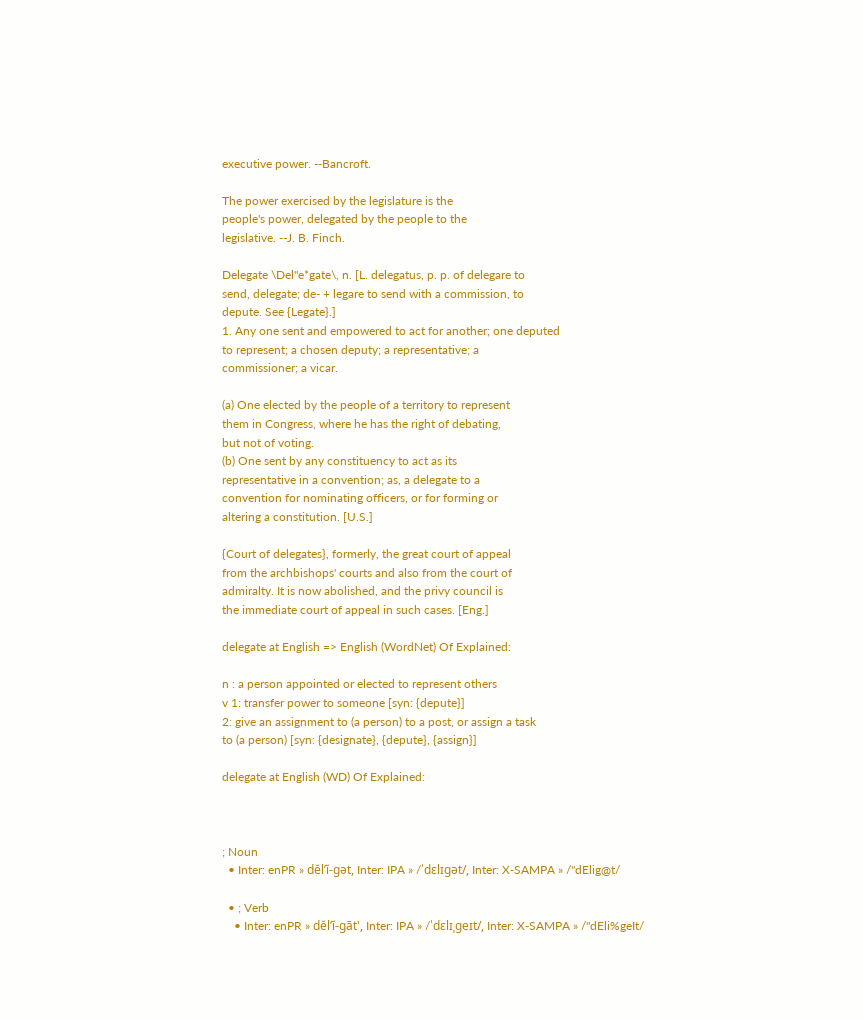executive power. --Bancroft.

The power exercised by the legislature is the
people's power, delegated by the people to the
legislative. --J. B. Finch.

Delegate \Del"e*gate\, n. [L. delegatus, p. p. of delegare to
send, delegate; de- + legare to send with a commission, to
depute. See {Legate}.]
1. Any one sent and empowered to act for another; one deputed
to represent; a chosen deputy; a representative; a
commissioner; a vicar.

(a) One elected by the people of a territory to represent
them in Congress, where he has the right of debating,
but not of voting.
(b) One sent by any constituency to act as its
representative in a convention; as, a delegate to a
convention for nominating officers, or for forming or
altering a constitution. [U.S.]

{Court of delegates}, formerly, the great court of appeal
from the archbishops' courts and also from the court of
admiralty. It is now abolished, and the privy council is
the immediate court of appeal in such cases. [Eng.]

delegate at English => English (WordNet) Of Explained:

n : a person appointed or elected to represent others
v 1: transfer power to someone [syn: {depute}]
2: give an assignment to (a person) to a post, or assign a task
to (a person) [syn: {designate}, {depute}, {assign}]

delegate at English (WD) Of Explained:



; Noun
  • Inter: enPR » dĕlʹĭ-gət, Inter: IPA » /ˈdɛlɪɡət/, Inter: X-SAMPA » /"dElig@t/

  • ; Verb
    • Inter: enPR » dĕlʹĭ-gāt', Inter: IPA » /ˈdɛlɪˌɡeɪt/, Inter: X-SAMPA » /"dEli%geIt/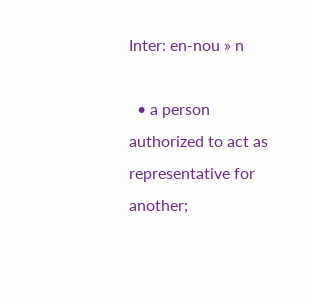Inter: en-nou » n

  • a person authorized to act as representative for another;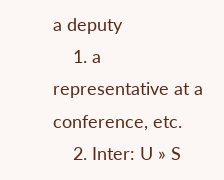a deputy
    1. a representative at a conference, etc.
    2. Inter: U » S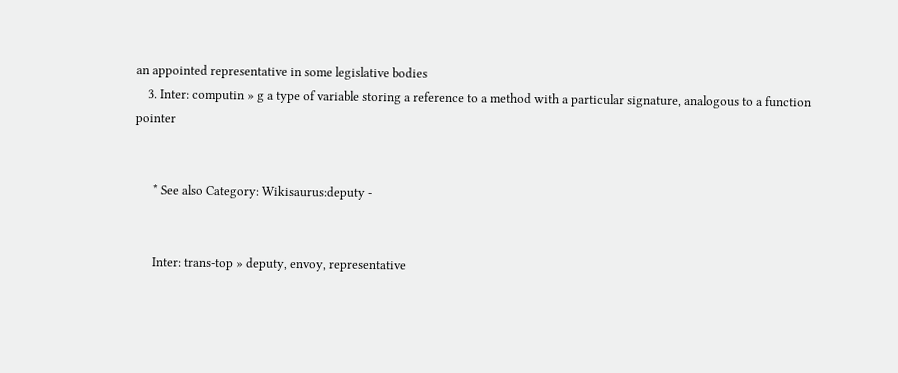an appointed representative in some legislative bodies
    3. Inter: computin » g a type of variable storing a reference to a method with a particular signature, analogous to a function pointer


      * See also Category: Wikisaurus:deputy -


      Inter: trans-top » deputy, envoy, representative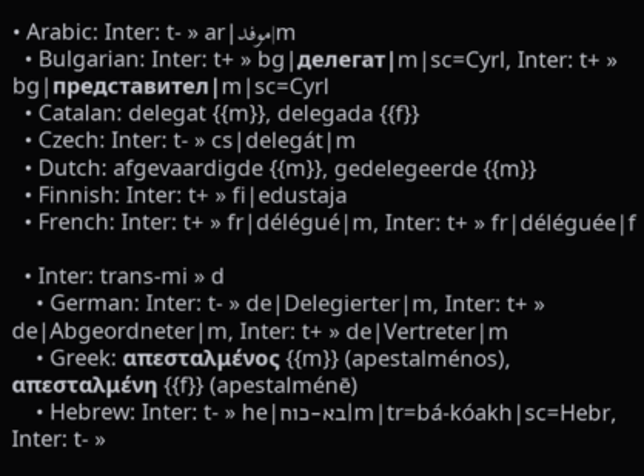• Arabic: Inter: t- » ar|موفد|m
  • Bulgarian: Inter: t+ » bg|делегат|m|sc=Cyrl, Inter: t+ » bg|представител|m|sc=Cyrl
  • Catalan: delegat {{m}}, delegada {{f}}
  • Czech: Inter: t- » cs|delegát|m
  • Dutch: afgevaardigde {{m}}, gedelegeerde {{m}}
  • Finnish: Inter: t+ » fi|edustaja
  • French: Inter: t+ » fr|délégué|m, Inter: t+ » fr|déléguée|f

  • Inter: trans-mi » d
    • German: Inter: t- » de|Delegierter|m, Inter: t+ » de|Abgeordneter|m, Inter: t+ » de|Vertreter|m
    • Greek: απεσταλμένος {{m}} (apestalménos), απεσταλμένη {{f}} (apestalménē)
    • Hebrew: Inter: t- » he|בא-כוח|m|tr=bá-kóakh|sc=Hebr, Inter: t- »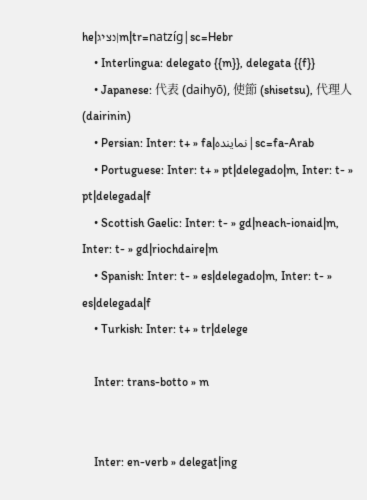he|נציג|m|tr=natzíg|sc=Hebr
    • Interlingua: delegato {{m}}, delegata {{f}}
    • Japanese: 代表 (daihyō), 使節 (shisetsu), 代理人 (dairinin)
    • Persian: Inter: t+ » fa|نماینده|sc=fa-Arab
    • Portuguese: Inter: t+ » pt|delegado|m, Inter: t- » pt|delegada|f
    • Scottish Gaelic: Inter: t- » gd|neach-ionaid|m, Inter: t- » gd|riochdaire|m
    • Spanish: Inter: t- » es|delegado|m, Inter: t- » es|delegada|f
    • Turkish: Inter: t+ » tr|delege

    Inter: trans-botto » m


    Inter: en-verb » delegat|ing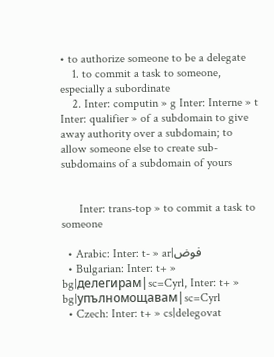• to authorize someone to be a delegate
    1. to commit a task to someone, especially a subordinate
    2. Inter: computin » g Inter: Interne » t Inter: qualifier » of a subdomain to give away authority over a subdomain; to allow someone else to create sub-subdomains of a subdomain of yours


      Inter: trans-top » to commit a task to someone

  • Arabic: Inter: t- » ar|فوض
  • Bulgarian: Inter: t+ » bg|делегирам|sc=Cyrl, Inter: t+ » bg|упълномощавам|sc=Cyrl
  • Czech: Inter: t+ » cs|delegovat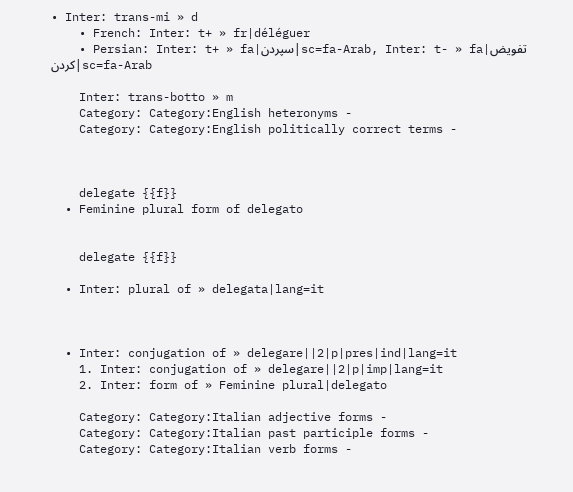• Inter: trans-mi » d
    • French: Inter: t+ » fr|déléguer
    • Persian: Inter: t+ » fa|سپردن|sc=fa-Arab, Inter: t- » fa|تفویض کردن|sc=fa-Arab

    Inter: trans-botto » m
    Category: Category:English heteronyms -
    Category: Category:English politically correct terms -



    delegate {{f}}
  • Feminine plural form of delegato


    delegate {{f}}

  • Inter: plural of » delegata|lang=it



  • Inter: conjugation of » delegare||2|p|pres|ind|lang=it
    1. Inter: conjugation of » delegare||2|p|imp|lang=it
    2. Inter: form of » Feminine plural|delegato

    Category: Category:Italian adjective forms -
    Category: Category:Italian past participle forms -
    Category: Category:Italian verb forms -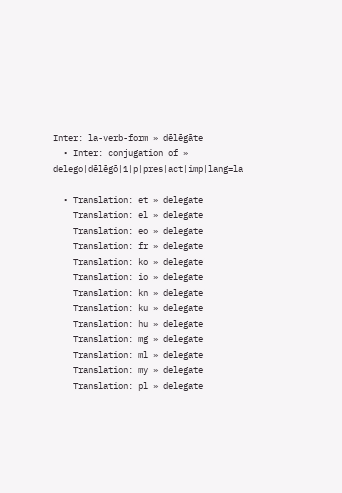Inter: la-verb-form » dēlēgāte
  • Inter: conjugation of » delego|dēlēgō|1|p|pres|act|imp|lang=la

  • Translation: et » delegate
    Translation: el » delegate
    Translation: eo » delegate
    Translation: fr » delegate
    Translation: ko » delegate
    Translation: io » delegate
    Translation: kn » delegate
    Translation: ku » delegate
    Translation: hu » delegate
    Translation: mg » delegate
    Translation: ml » delegate
    Translation: my » delegate
    Translation: pl » delegate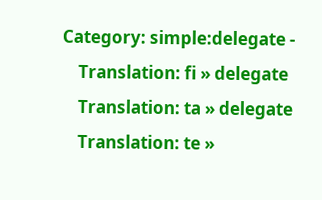Category: simple:delegate -
    Translation: fi » delegate
    Translation: ta » delegate
    Translation: te »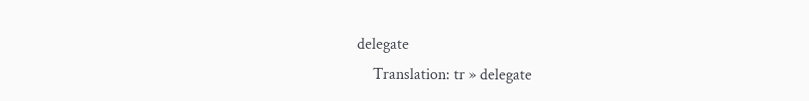delegate
    Translation: tr » delegate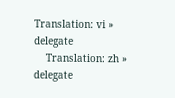Translation: vi » delegate
    Translation: zh » delegate